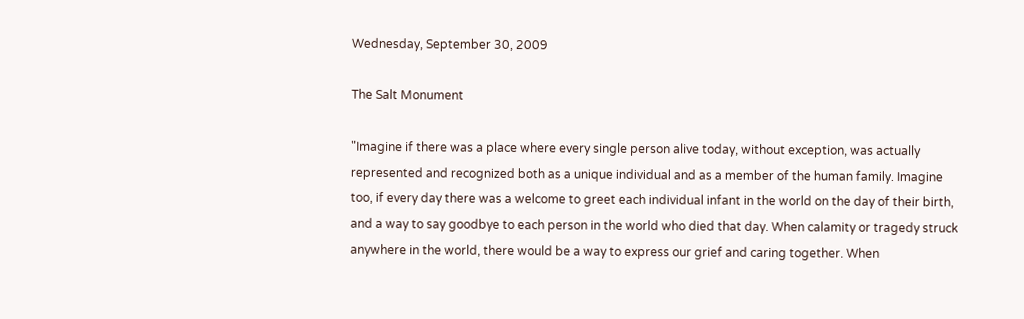Wednesday, September 30, 2009

The Salt Monument

"Imagine if there was a place where every single person alive today, without exception, was actually represented and recognized both as a unique individual and as a member of the human family. Imagine too, if every day there was a welcome to greet each individual infant in the world on the day of their birth, and a way to say goodbye to each person in the world who died that day. When calamity or tragedy struck anywhere in the world, there would be a way to express our grief and caring together. When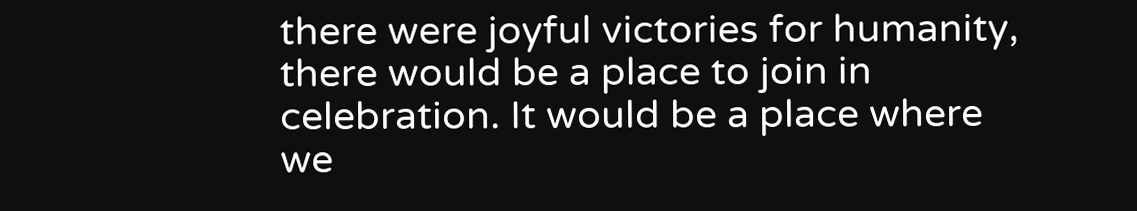there were joyful victories for humanity, there would be a place to join in celebration. It would be a place where we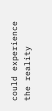could experience the reality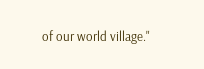of our world village."